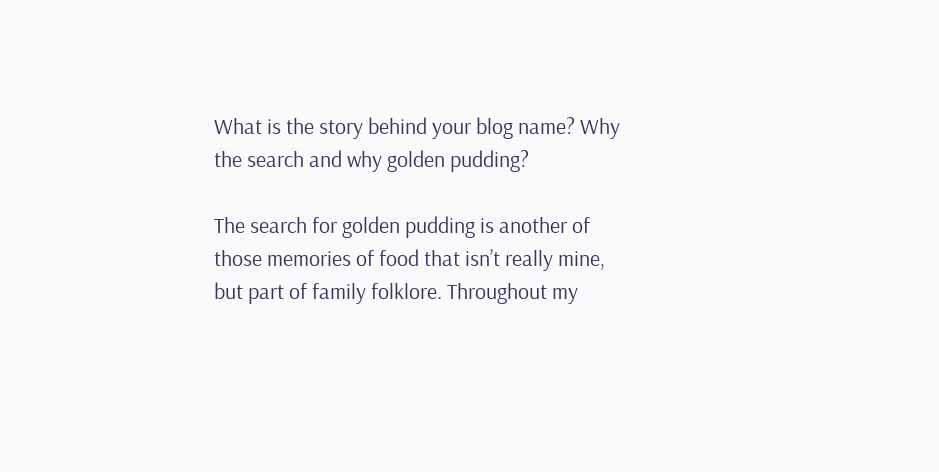What is the story behind your blog name? Why the search and why golden pudding?

The search for golden pudding is another of those memories of food that isn’t really mine, but part of family folklore. Throughout my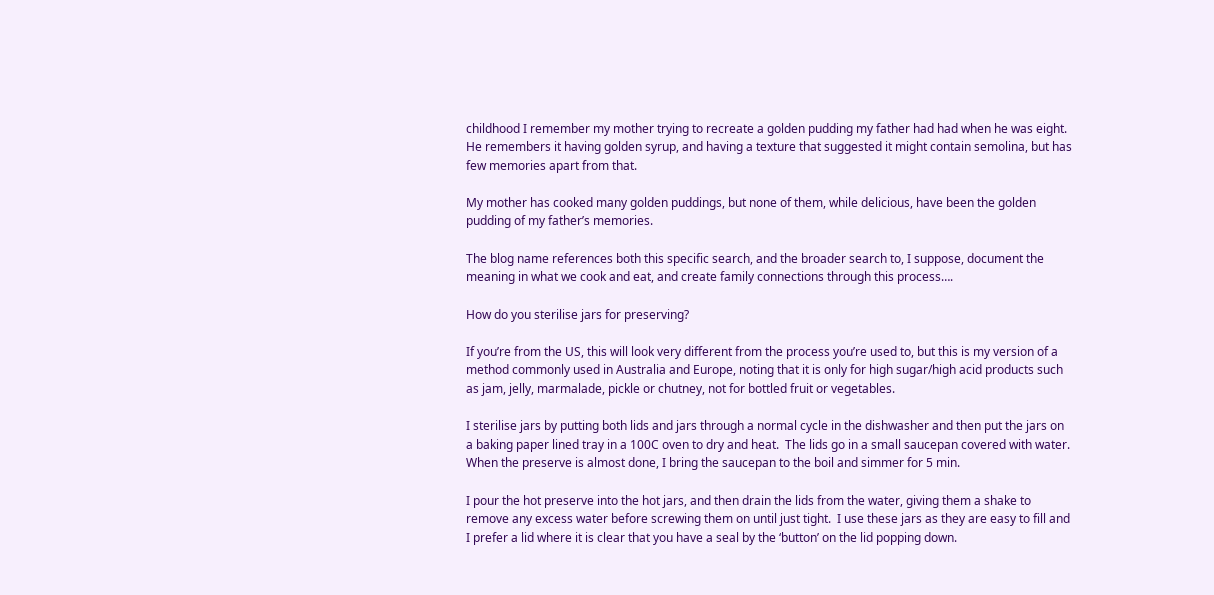childhood I remember my mother trying to recreate a golden pudding my father had had when he was eight. He remembers it having golden syrup, and having a texture that suggested it might contain semolina, but has few memories apart from that.

My mother has cooked many golden puddings, but none of them, while delicious, have been the golden pudding of my father’s memories.

The blog name references both this specific search, and the broader search to, I suppose, document the meaning in what we cook and eat, and create family connections through this process….

How do you sterilise jars for preserving?

If you’re from the US, this will look very different from the process you’re used to, but this is my version of a method commonly used in Australia and Europe, noting that it is only for high sugar/high acid products such as jam, jelly, marmalade, pickle or chutney, not for bottled fruit or vegetables.

I sterilise jars by putting both lids and jars through a normal cycle in the dishwasher and then put the jars on a baking paper lined tray in a 100C oven to dry and heat.  The lids go in a small saucepan covered with water.  When the preserve is almost done, I bring the saucepan to the boil and simmer for 5 min.

I pour the hot preserve into the hot jars, and then drain the lids from the water, giving them a shake to remove any excess water before screwing them on until just tight.  I use these jars as they are easy to fill and I prefer a lid where it is clear that you have a seal by the ‘button’ on the lid popping down.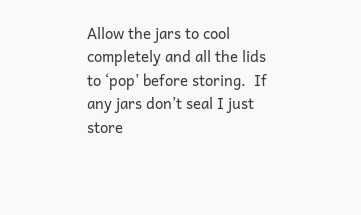Allow the jars to cool completely and all the lids to ‘pop’ before storing.  If any jars don’t seal I just store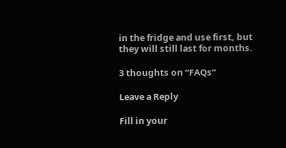in the fridge and use first, but they will still last for months.

3 thoughts on “FAQs”

Leave a Reply

Fill in your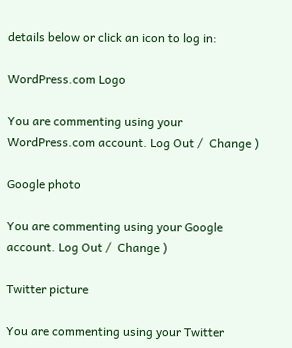details below or click an icon to log in:

WordPress.com Logo

You are commenting using your WordPress.com account. Log Out /  Change )

Google photo

You are commenting using your Google account. Log Out /  Change )

Twitter picture

You are commenting using your Twitter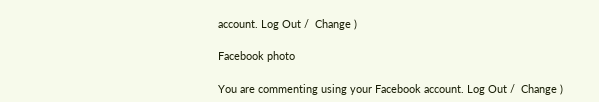account. Log Out /  Change )

Facebook photo

You are commenting using your Facebook account. Log Out /  Change )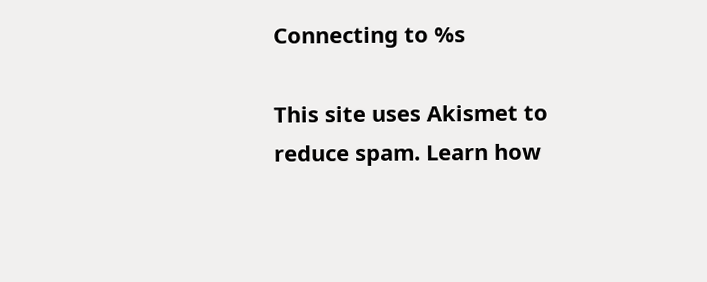Connecting to %s

This site uses Akismet to reduce spam. Learn how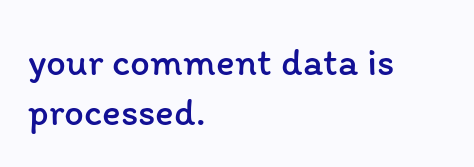your comment data is processed.